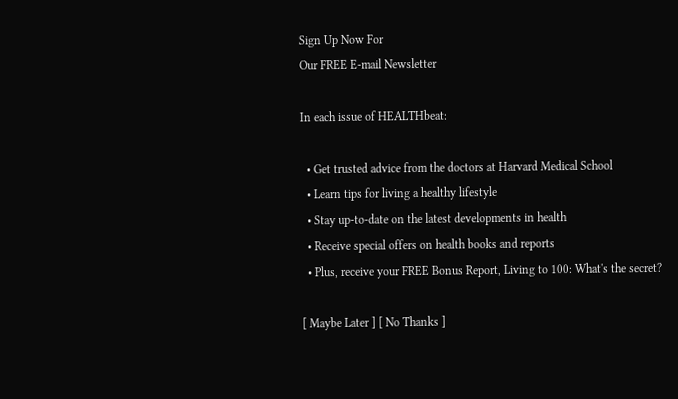Sign Up Now For
Our FREE E-mail Newsletter

In each issue of HEALTHbeat:

  • Get trusted advice from the doctors at Harvard Medical School
  • Learn tips for living a healthy lifestyle
  • Stay up-to-date on the latest developments in health
  • Receive special offers on health books and reports
  • Plus, receive your FREE Bonus Report, Living to 100: What's the secret?

[ Maybe Later ] [ No Thanks ]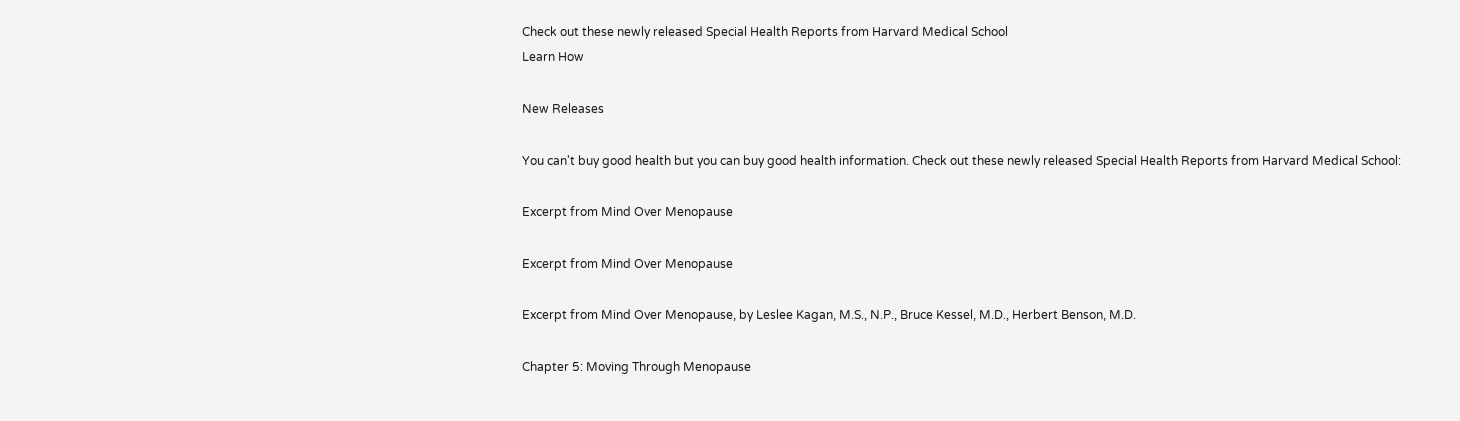Check out these newly released Special Health Reports from Harvard Medical School
Learn How

New Releases

You can't buy good health but you can buy good health information. Check out these newly released Special Health Reports from Harvard Medical School:

Excerpt from Mind Over Menopause

Excerpt from Mind Over Menopause

Excerpt from Mind Over Menopause, by Leslee Kagan, M.S., N.P., Bruce Kessel, M.D., Herbert Benson, M.D.

Chapter 5: Moving Through Menopause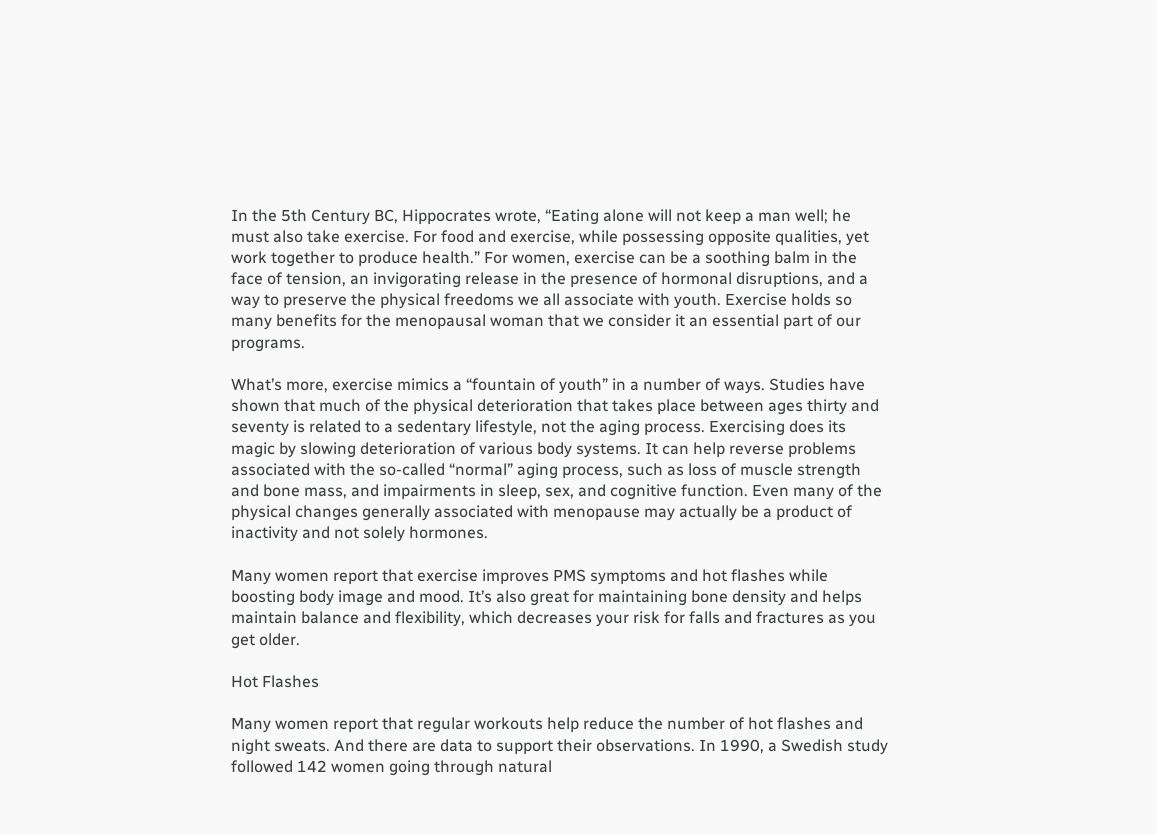In the 5th Century BC, Hippocrates wrote, “Eating alone will not keep a man well; he must also take exercise. For food and exercise, while possessing opposite qualities, yet work together to produce health.” For women, exercise can be a soothing balm in the face of tension, an invigorating release in the presence of hormonal disruptions, and a way to preserve the physical freedoms we all associate with youth. Exercise holds so many benefits for the menopausal woman that we consider it an essential part of our programs.

What’s more, exercise mimics a “fountain of youth” in a number of ways. Studies have shown that much of the physical deterioration that takes place between ages thirty and seventy is related to a sedentary lifestyle, not the aging process. Exercising does its magic by slowing deterioration of various body systems. It can help reverse problems associated with the so-called “normal” aging process, such as loss of muscle strength and bone mass, and impairments in sleep, sex, and cognitive function. Even many of the physical changes generally associated with menopause may actually be a product of inactivity and not solely hormones.

Many women report that exercise improves PMS symptoms and hot flashes while boosting body image and mood. It’s also great for maintaining bone density and helps maintain balance and flexibility, which decreases your risk for falls and fractures as you get older.

Hot Flashes

Many women report that regular workouts help reduce the number of hot flashes and night sweats. And there are data to support their observations. In 1990, a Swedish study followed 142 women going through natural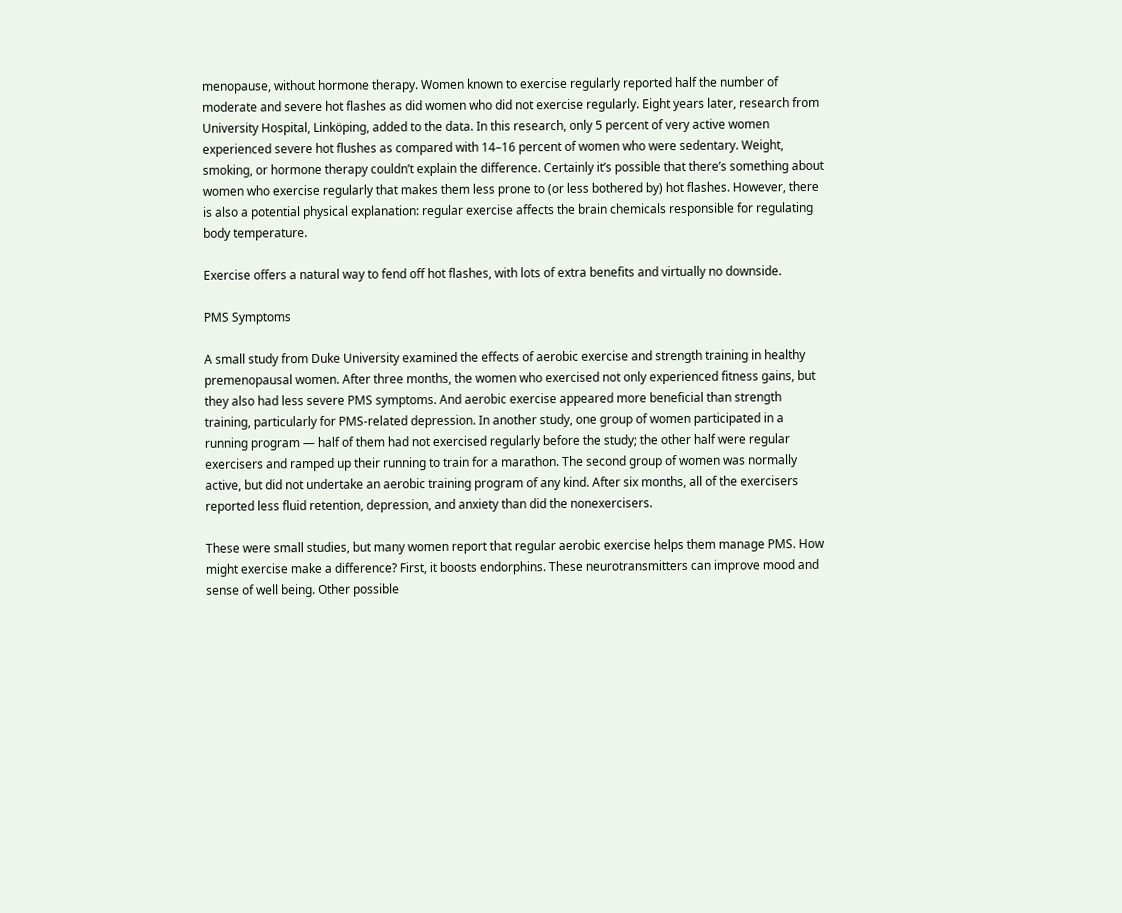menopause, without hormone therapy. Women known to exercise regularly reported half the number of moderate and severe hot flashes as did women who did not exercise regularly. Eight years later, research from University Hospital, Linköping, added to the data. In this research, only 5 percent of very active women experienced severe hot flushes as compared with 14–16 percent of women who were sedentary. Weight, smoking, or hormone therapy couldn’t explain the difference. Certainly it’s possible that there’s something about women who exercise regularly that makes them less prone to (or less bothered by) hot flashes. However, there is also a potential physical explanation: regular exercise affects the brain chemicals responsible for regulating body temperature.

Exercise offers a natural way to fend off hot flashes, with lots of extra benefits and virtually no downside.

PMS Symptoms

A small study from Duke University examined the effects of aerobic exercise and strength training in healthy premenopausal women. After three months, the women who exercised not only experienced fitness gains, but they also had less severe PMS symptoms. And aerobic exercise appeared more beneficial than strength training, particularly for PMS-related depression. In another study, one group of women participated in a running program — half of them had not exercised regularly before the study; the other half were regular exercisers and ramped up their running to train for a marathon. The second group of women was normally active, but did not undertake an aerobic training program of any kind. After six months, all of the exercisers reported less fluid retention, depression, and anxiety than did the nonexercisers.

These were small studies, but many women report that regular aerobic exercise helps them manage PMS. How might exercise make a difference? First, it boosts endorphins. These neurotransmitters can improve mood and sense of well being. Other possible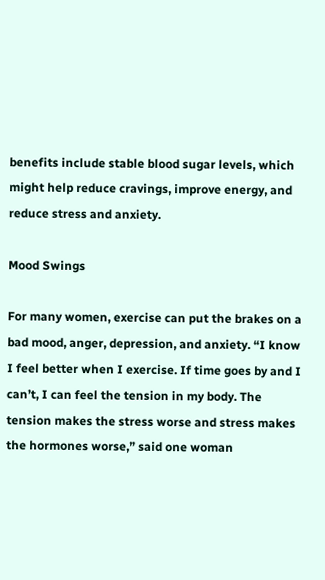benefits include stable blood sugar levels, which might help reduce cravings, improve energy, and reduce stress and anxiety.

Mood Swings

For many women, exercise can put the brakes on a bad mood, anger, depression, and anxiety. “I know I feel better when I exercise. If time goes by and I can’t, I can feel the tension in my body. The tension makes the stress worse and stress makes the hormones worse,” said one woman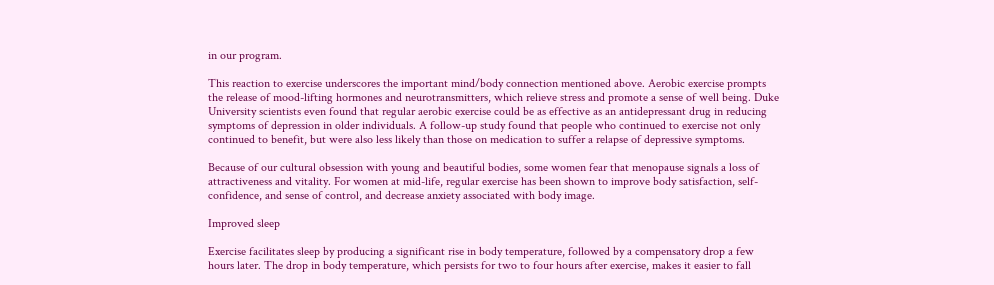in our program.

This reaction to exercise underscores the important mind/body connection mentioned above. Aerobic exercise prompts the release of mood-lifting hormones and neurotransmitters, which relieve stress and promote a sense of well being. Duke University scientists even found that regular aerobic exercise could be as effective as an antidepressant drug in reducing symptoms of depression in older individuals. A follow-up study found that people who continued to exercise not only continued to benefit, but were also less likely than those on medication to suffer a relapse of depressive symptoms.

Because of our cultural obsession with young and beautiful bodies, some women fear that menopause signals a loss of attractiveness and vitality. For women at mid-life, regular exercise has been shown to improve body satisfaction, self-confidence, and sense of control, and decrease anxiety associated with body image.

Improved sleep

Exercise facilitates sleep by producing a significant rise in body temperature, followed by a compensatory drop a few hours later. The drop in body temperature, which persists for two to four hours after exercise, makes it easier to fall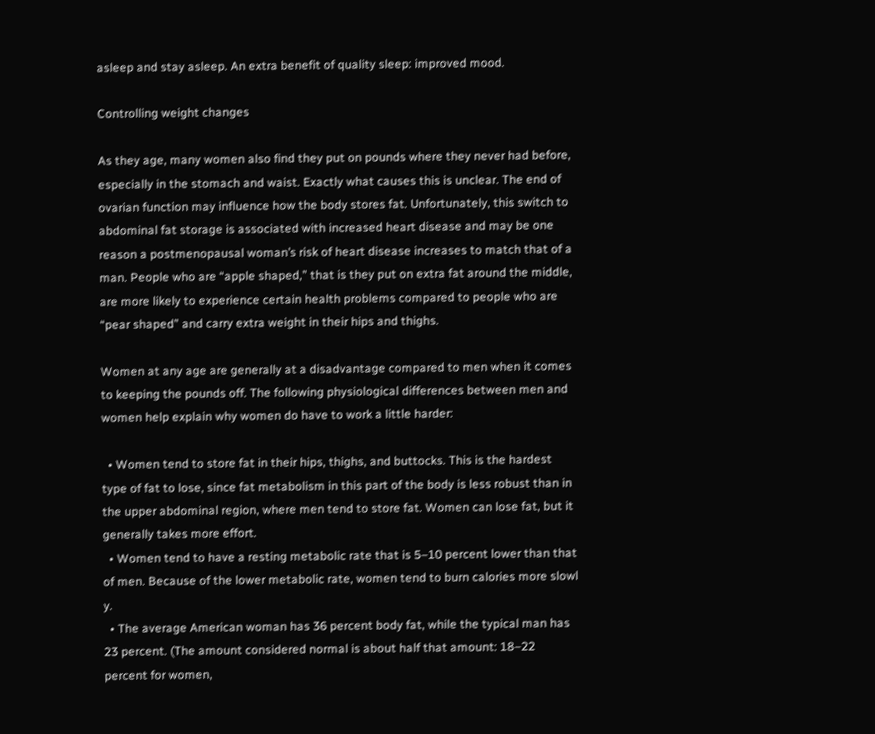asleep and stay asleep. An extra benefit of quality sleep: improved mood.

Controlling weight changes

As they age, many women also find they put on pounds where they never had before, especially in the stomach and waist. Exactly what causes this is unclear. The end of ovarian function may influence how the body stores fat. Unfortunately, this switch to abdominal fat storage is associated with increased heart disease and may be one reason a postmenopausal woman’s risk of heart disease increases to match that of a man. People who are “apple shaped,” that is they put on extra fat around the middle, are more likely to experience certain health problems compared to people who are “pear shaped” and carry extra weight in their hips and thighs.

Women at any age are generally at a disadvantage compared to men when it comes to keeping the pounds off. The following physiological differences between men and women help explain why women do have to work a little harder:

  • Women tend to store fat in their hips, thighs, and buttocks. This is the hardest type of fat to lose, since fat metabolism in this part of the body is less robust than in the upper abdominal region, where men tend to store fat. Women can lose fat, but it generally takes more effort.
  • Women tend to have a resting metabolic rate that is 5–10 percent lower than that of men. Because of the lower metabolic rate, women tend to burn calories more slowl y.
  • The average American woman has 36 percent body fat, while the typical man has 23 percent. (The amount considered normal is about half that amount: 18–22 percent for women,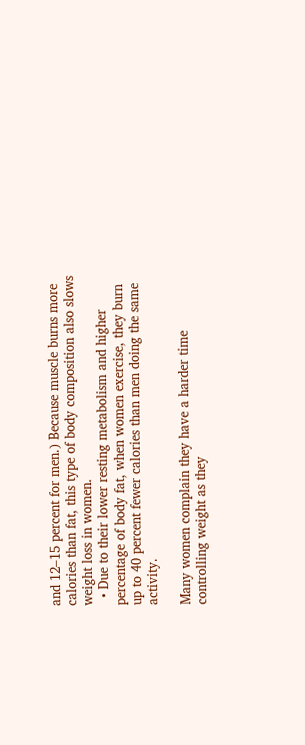and 12–15 percent for men.) Because muscle burns more calories than fat, this type of body composition also slows weight loss in women.
  • Due to their lower resting metabolism and higher percentage of body fat, when women exercise, they burn up to 40 percent fewer calories than men doing the same activity.

Many women complain they have a harder time controlling weight as they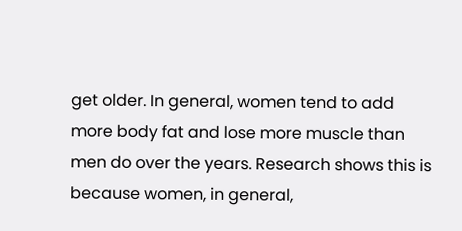get older. In general, women tend to add more body fat and lose more muscle than men do over the years. Research shows this is because women, in general,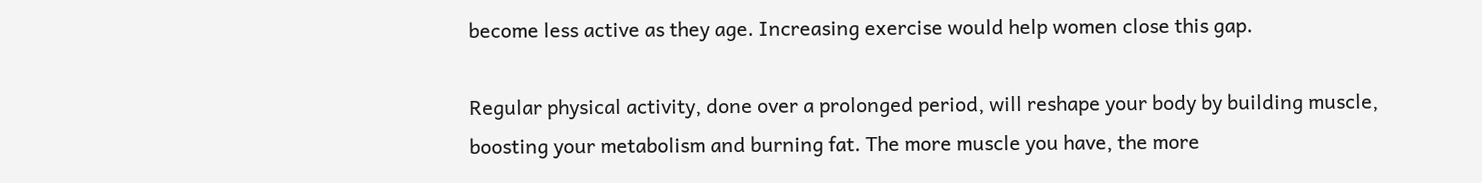become less active as they age. Increasing exercise would help women close this gap.

Regular physical activity, done over a prolonged period, will reshape your body by building muscle, boosting your metabolism and burning fat. The more muscle you have, the more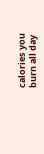calories you burn all day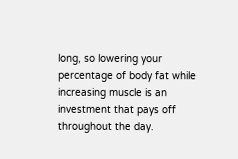long, so lowering your percentage of body fat while increasing muscle is an investment that pays off throughout the day.